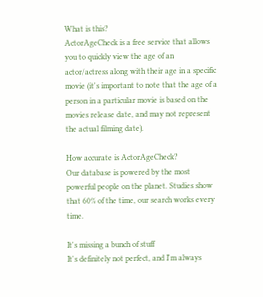What is this?
ActorAgeCheck is a free service that allows you to quickly view the age of an actor/actress along with their age in a specific movie (it's important to note that the age of a person in a particular movie is based on the movies release date, and may not represent the actual filming date).

How accurate is ActorAgeCheck?
Our database is powered by the most powerful people on the planet. Studies show that 60% of the time, our search works every time.

It's missing a bunch of stuff
It's definitely not perfect, and I'm always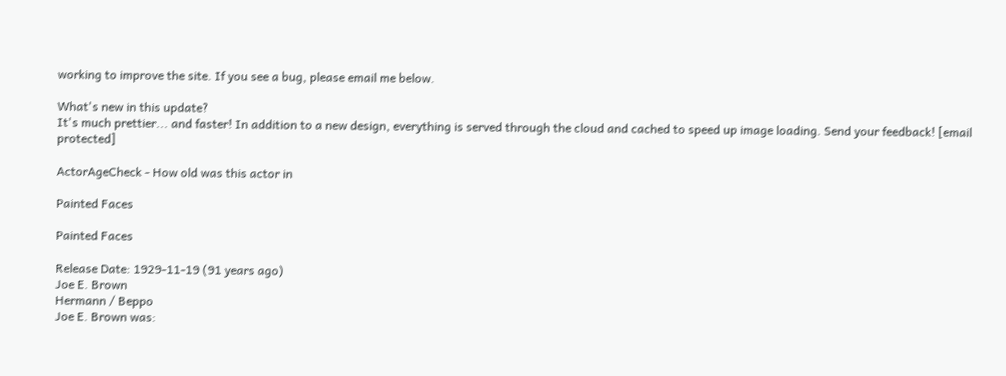working to improve the site. If you see a bug, please email me below.

What's new in this update?
It's much prettier... and faster! In addition to a new design, everything is served through the cloud and cached to speed up image loading. Send your feedback! [email protected]

ActorAgeCheck - How old was this actor in

Painted Faces

Painted Faces

Release Date: 1929-11-19 (91 years ago)
Joe E. Brown
Hermann / Beppo
Joe E. Brown was: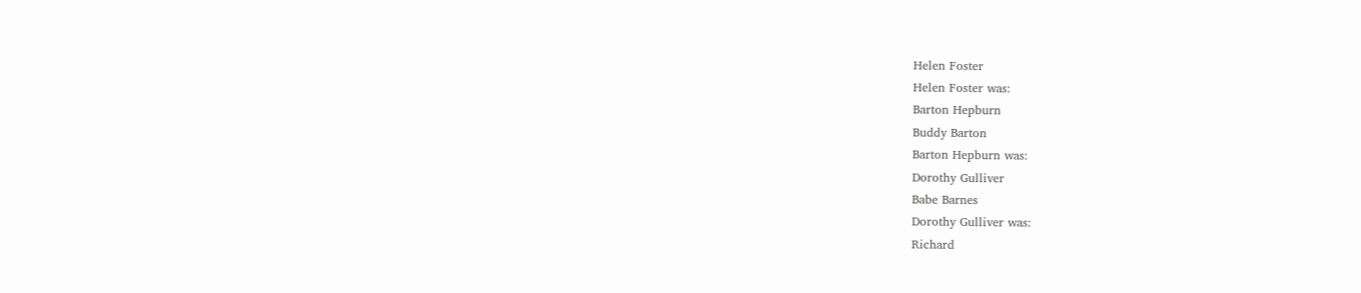Helen Foster
Helen Foster was:
Barton Hepburn
Buddy Barton
Barton Hepburn was:
Dorothy Gulliver
Babe Barnes
Dorothy Gulliver was:
Richard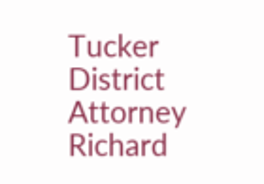Tucker
District Attorney
Richard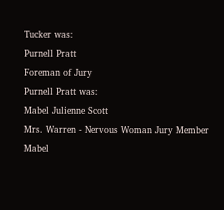Tucker was:
Purnell Pratt
Foreman of Jury
Purnell Pratt was:
Mabel Julienne Scott
Mrs. Warren - Nervous Woman Jury Member
Mabel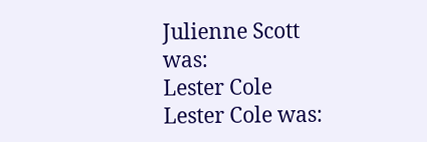Julienne Scott was:
Lester Cole
Lester Cole was: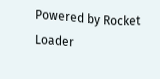Powered by Rocket Loader